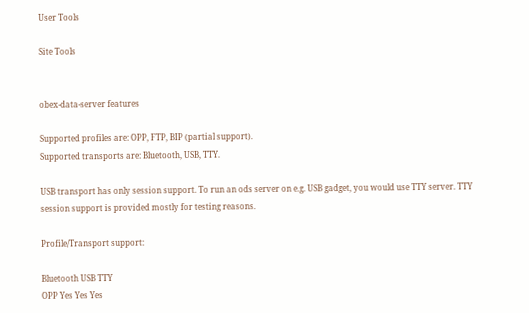User Tools

Site Tools


obex-data-server features

Supported profiles are: OPP, FTP, BIP (partial support).
Supported transports are: Bluetooth, USB, TTY.

USB transport has only session support. To run an ods server on e.g. USB gadget, you would use TTY server. TTY session support is provided mostly for testing reasons.

Profile/Transport support:

Bluetooth USB TTY
OPP Yes Yes Yes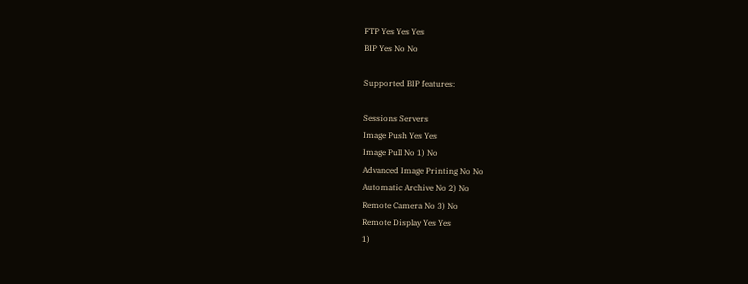FTP Yes Yes Yes
BIP Yes No No

Supported BIP features:

Sessions Servers
Image Push Yes Yes
Image Pull No 1) No
Advanced Image Printing No No
Automatic Archive No 2) No
Remote Camera No 3) No
Remote Display Yes Yes
1)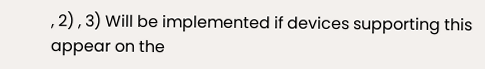, 2) , 3) Will be implemented if devices supporting this appear on the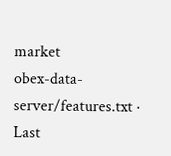market
obex-data-server/features.txt · Last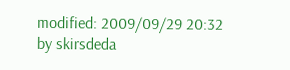modified: 2009/09/29 20:32 by skirsdeda